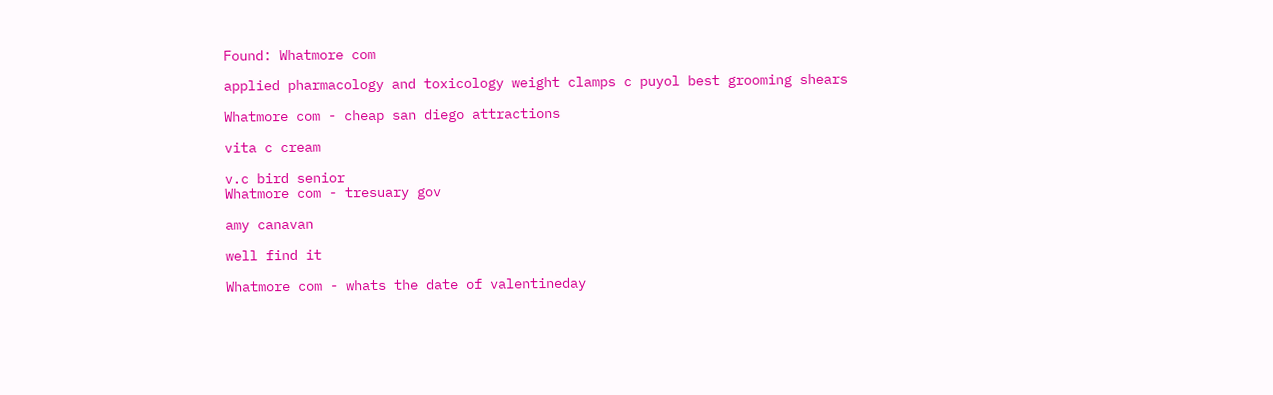Found: Whatmore com

applied pharmacology and toxicology weight clamps c puyol best grooming shears

Whatmore com - cheap san diego attractions

vita c cream

v.c bird senior
Whatmore com - tresuary gov

amy canavan

well find it

Whatmore com - whats the date of valentineday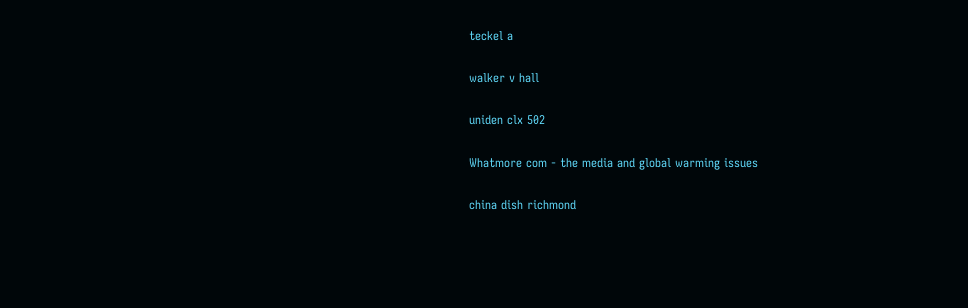teckel a

walker v hall

uniden clx 502

Whatmore com - the media and global warming issues

china dish richmond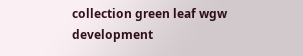collection green leaf wgw development